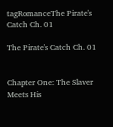tagRomanceThe Pirate's Catch Ch. 01

The Pirate's Catch Ch. 01


Chapter One: The Slaver Meets His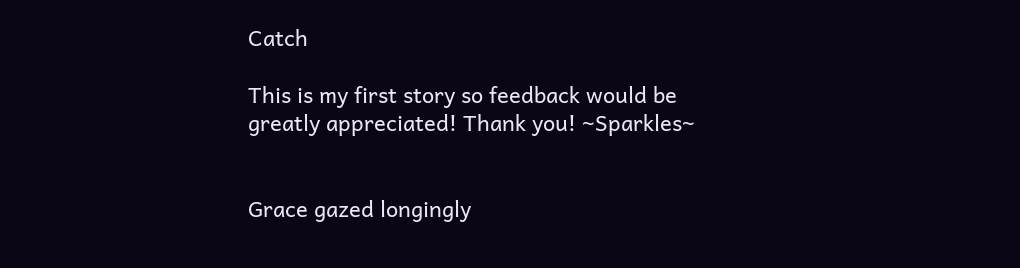Catch

This is my first story so feedback would be greatly appreciated! Thank you! ~Sparkles~


Grace gazed longingly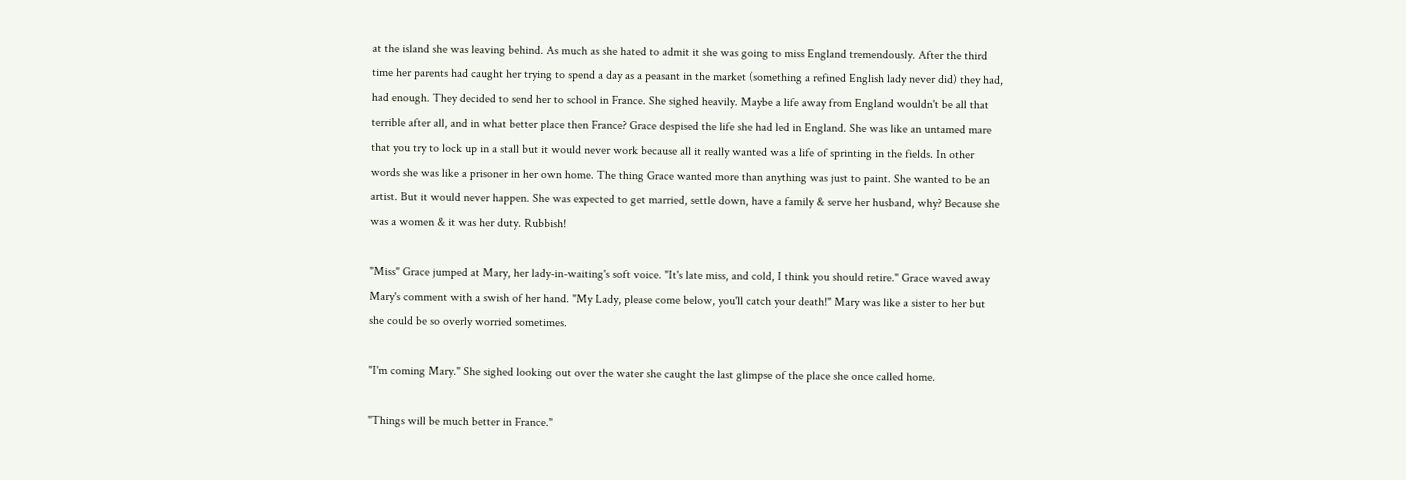at the island she was leaving behind. As much as she hated to admit it she was going to miss England tremendously. After the third time her parents had caught her trying to spend a day as a peasant in the market (something a refined English lady never did) they had, had enough. They decided to send her to school in France. She sighed heavily. Maybe a life away from England wouldn't be all that terrible after all, and in what better place then France? Grace despised the life she had led in England. She was like an untamed mare that you try to lock up in a stall but it would never work because all it really wanted was a life of sprinting in the fields. In other words she was like a prisoner in her own home. The thing Grace wanted more than anything was just to paint. She wanted to be an artist. But it would never happen. She was expected to get married, settle down, have a family & serve her husband, why? Because she was a women & it was her duty. Rubbish!

"Miss" Grace jumped at Mary, her lady-in-waiting's soft voice. "It's late miss, and cold, I think you should retire." Grace waved away Mary's comment with a swish of her hand. "My Lady, please come below, you'll catch your death!" Mary was like a sister to her but she could be so overly worried sometimes.

"I'm coming Mary." She sighed looking out over the water she caught the last glimpse of the place she once called home.

"Things will be much better in France."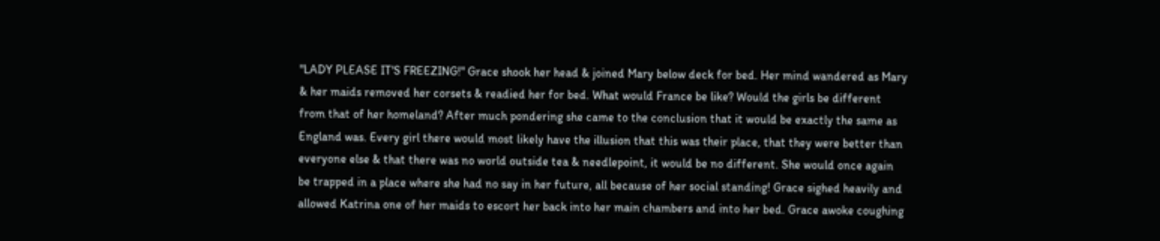"LADY PLEASE IT'S FREEZING!" Grace shook her head & joined Mary below deck for bed. Her mind wandered as Mary & her maids removed her corsets & readied her for bed. What would France be like? Would the girls be different from that of her homeland? After much pondering she came to the conclusion that it would be exactly the same as England was. Every girl there would most likely have the illusion that this was their place, that they were better than everyone else & that there was no world outside tea & needlepoint, it would be no different. She would once again be trapped in a place where she had no say in her future, all because of her social standing! Grace sighed heavily and allowed Katrina one of her maids to escort her back into her main chambers and into her bed. Grace awoke coughing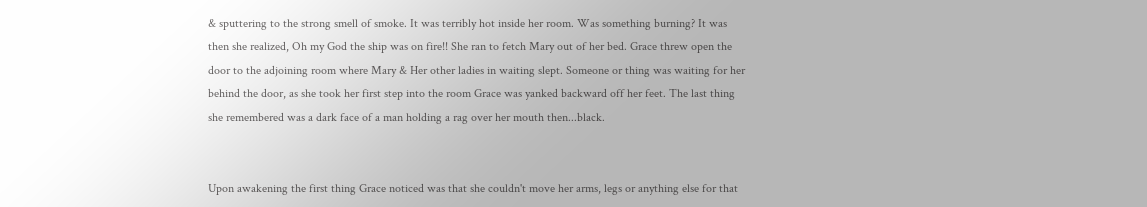& sputtering to the strong smell of smoke. It was terribly hot inside her room. Was something burning? It was then she realized, Oh my God the ship was on fire!! She ran to fetch Mary out of her bed. Grace threw open the door to the adjoining room where Mary & Her other ladies in waiting slept. Someone or thing was waiting for her behind the door, as she took her first step into the room Grace was yanked backward off her feet. The last thing she remembered was a dark face of a man holding a rag over her mouth then...black.


Upon awakening the first thing Grace noticed was that she couldn't move her arms, legs or anything else for that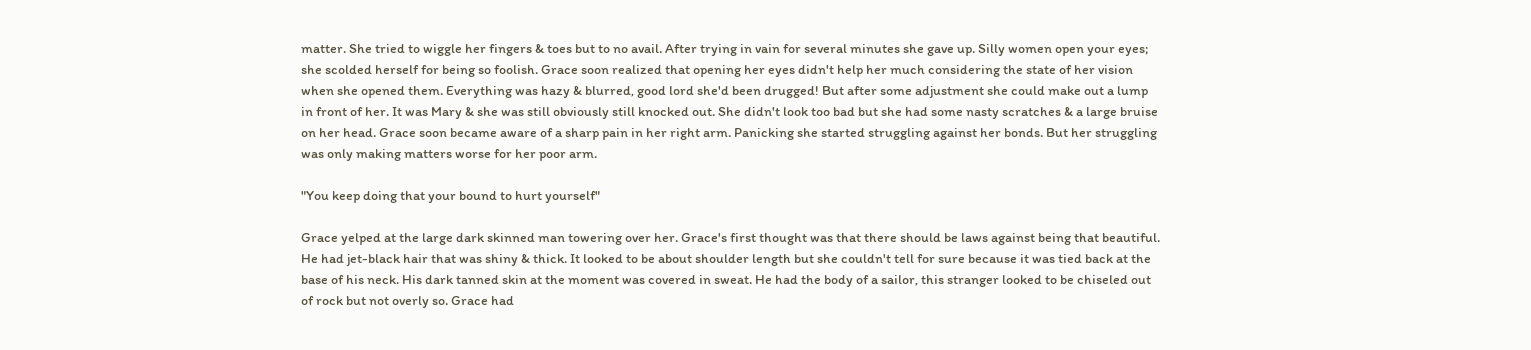matter. She tried to wiggle her fingers & toes but to no avail. After trying in vain for several minutes she gave up. Silly women open your eyes; she scolded herself for being so foolish. Grace soon realized that opening her eyes didn't help her much considering the state of her vision when she opened them. Everything was hazy & blurred, good lord she'd been drugged! But after some adjustment she could make out a lump in front of her. It was Mary & she was still obviously still knocked out. She didn't look too bad but she had some nasty scratches & a large bruise on her head. Grace soon became aware of a sharp pain in her right arm. Panicking she started struggling against her bonds. But her struggling was only making matters worse for her poor arm.

"You keep doing that your bound to hurt yourself"

Grace yelped at the large dark skinned man towering over her. Grace's first thought was that there should be laws against being that beautiful. He had jet-black hair that was shiny & thick. It looked to be about shoulder length but she couldn't tell for sure because it was tied back at the base of his neck. His dark tanned skin at the moment was covered in sweat. He had the body of a sailor, this stranger looked to be chiseled out of rock but not overly so. Grace had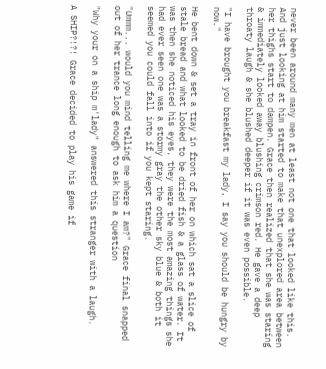never been around many men at least not one that looked like this. And just looking at him started to make that unexplored area between her thighs start to dampen. Grace then realized that she was staring & immediately looked away blushing crimson red. He gave a deep throaty laugh & she blushed deeper if it was even possible.

"I have brought you breakfast my lady, I say you should be hungry by now."

He bent down & set a tray in front of her on which sat a slice of stale bread and what looked to be dried fish & a glass of water. It was then she noticed his eyes, they were the most amazing things she had ever seen one was a stormy gray the other sky blue & both it seemed you could fall into if you kept staring.

"Ummm... would you mind telling me where I am?" Grace final snapped out of her trance long enough to ask him a question

"Why your on a ship m'lady" answered this stranger with a laugh.

A SHIP?!?! Grace decided to play his game if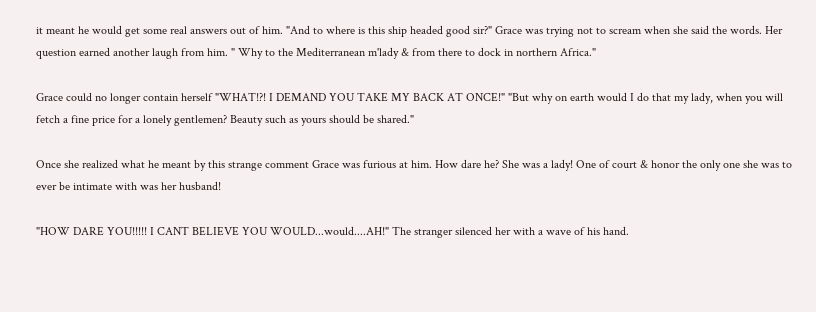it meant he would get some real answers out of him. "And to where is this ship headed good sir?" Grace was trying not to scream when she said the words. Her question earned another laugh from him. " Why to the Mediterranean m'lady & from there to dock in northern Africa."

Grace could no longer contain herself "WHAT!?! I DEMAND YOU TAKE MY BACK AT ONCE!" "But why on earth would I do that my lady, when you will fetch a fine price for a lonely gentlemen? Beauty such as yours should be shared."

Once she realized what he meant by this strange comment Grace was furious at him. How dare he? She was a lady! One of court & honor the only one she was to ever be intimate with was her husband!

"HOW DARE YOU!!!!! I CANT BELIEVE YOU WOULD...would....AH!" The stranger silenced her with a wave of his hand.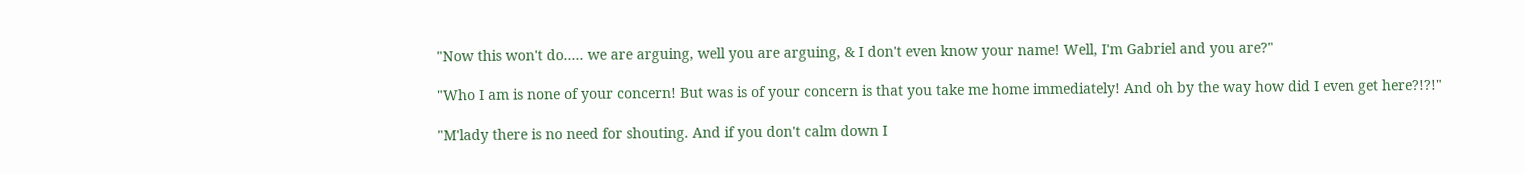"Now this won't do..... we are arguing, well you are arguing, & I don't even know your name! Well, I'm Gabriel and you are?"

"Who I am is none of your concern! But was is of your concern is that you take me home immediately! And oh by the way how did I even get here?!?!"

"M'lady there is no need for shouting. And if you don't calm down I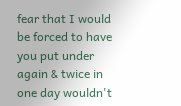fear that I would be forced to have you put under again & twice in one day wouldn't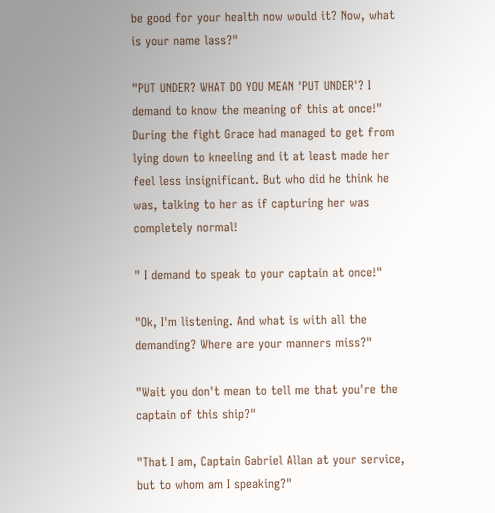be good for your health now would it? Now, what is your name lass?"

"PUT UNDER? WHAT DO YOU MEAN 'PUT UNDER'? I demand to know the meaning of this at once!" During the fight Grace had managed to get from lying down to kneeling and it at least made her feel less insignificant. But who did he think he was, talking to her as if capturing her was completely normal!

" I demand to speak to your captain at once!"

"Ok, I'm listening. And what is with all the demanding? Where are your manners miss?"

"Wait you don't mean to tell me that you're the captain of this ship?"

"That I am, Captain Gabriel Allan at your service, but to whom am I speaking?"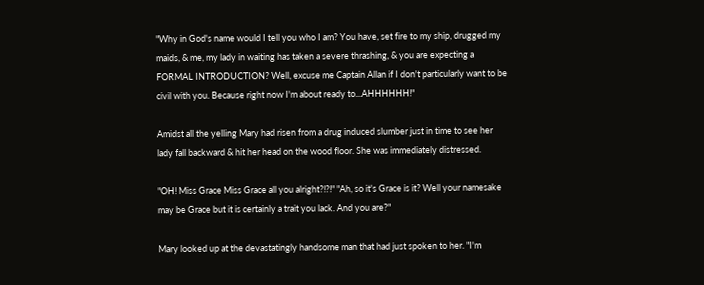"Why in God's name would I tell you who I am? You have, set fire to my ship, drugged my maids, & me, my lady in waiting has taken a severe thrashing, & you are expecting a FORMAL INTRODUCTION? Well, excuse me Captain Allan if I don't particularly want to be civil with you. Because right now I'm about ready to...AHHHHHH!"

Amidst all the yelling Mary had risen from a drug induced slumber just in time to see her lady fall backward & hit her head on the wood floor. She was immediately distressed.

"OH! Miss Grace Miss Grace all you alright?!?!" "Ah, so it's Grace is it? Well your namesake may be Grace but it is certainly a trait you lack. And you are?"

Mary looked up at the devastatingly handsome man that had just spoken to her. "I'm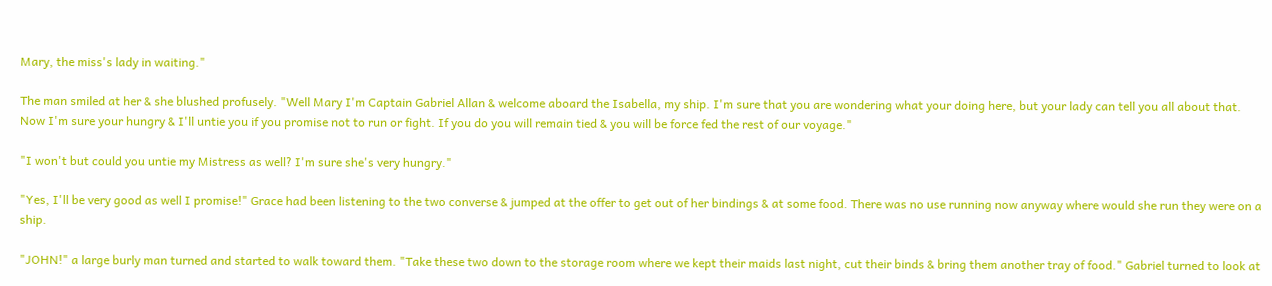Mary, the miss's lady in waiting."

The man smiled at her & she blushed profusely. "Well Mary I'm Captain Gabriel Allan & welcome aboard the Isabella, my ship. I'm sure that you are wondering what your doing here, but your lady can tell you all about that. Now I'm sure your hungry & I'll untie you if you promise not to run or fight. If you do you will remain tied & you will be force fed the rest of our voyage."

"I won't but could you untie my Mistress as well? I'm sure she's very hungry."

"Yes, I'll be very good as well I promise!" Grace had been listening to the two converse & jumped at the offer to get out of her bindings & at some food. There was no use running now anyway where would she run they were on a ship.

"JOHN!" a large burly man turned and started to walk toward them. "Take these two down to the storage room where we kept their maids last night, cut their binds & bring them another tray of food." Gabriel turned to look at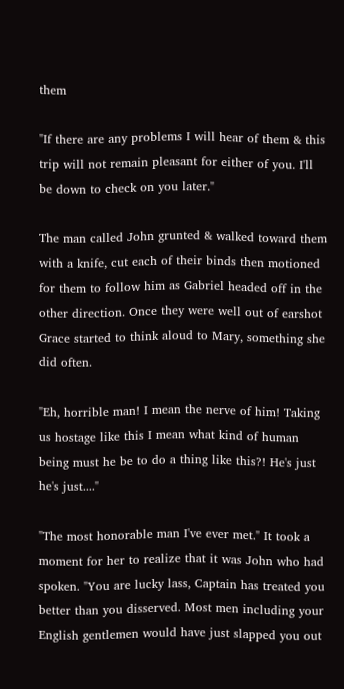them

"If there are any problems I will hear of them & this trip will not remain pleasant for either of you. I'll be down to check on you later."

The man called John grunted & walked toward them with a knife, cut each of their binds then motioned for them to follow him as Gabriel headed off in the other direction. Once they were well out of earshot Grace started to think aloud to Mary, something she did often.

"Eh, horrible man! I mean the nerve of him! Taking us hostage like this I mean what kind of human being must he be to do a thing like this?! He's just he's just...."

"The most honorable man I've ever met." It took a moment for her to realize that it was John who had spoken. "You are lucky lass, Captain has treated you better than you disserved. Most men including your English gentlemen would have just slapped you out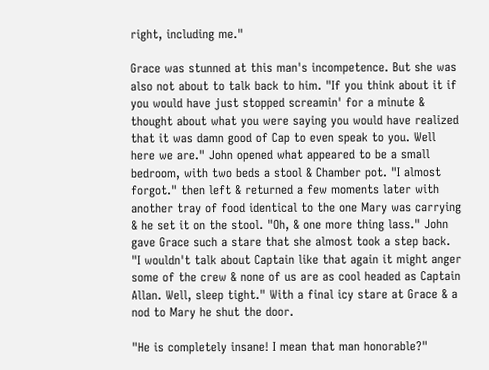right, including me."

Grace was stunned at this man's incompetence. But she was also not about to talk back to him. "If you think about it if you would have just stopped screamin' for a minute & thought about what you were saying you would have realized that it was damn good of Cap to even speak to you. Well here we are." John opened what appeared to be a small bedroom, with two beds a stool & Chamber pot. "I almost forgot." then left & returned a few moments later with another tray of food identical to the one Mary was carrying & he set it on the stool. "Oh, & one more thing lass." John gave Grace such a stare that she almost took a step back. "I wouldn't talk about Captain like that again it might anger some of the crew & none of us are as cool headed as Captain Allan. Well, sleep tight." With a final icy stare at Grace & a nod to Mary he shut the door.

"He is completely insane! I mean that man honorable?"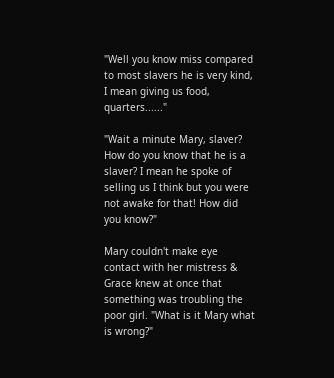"Well you know miss compared to most slavers he is very kind, I mean giving us food, quarters......"

"Wait a minute Mary, slaver? How do you know that he is a slaver? I mean he spoke of selling us I think but you were not awake for that! How did you know?"

Mary couldn't make eye contact with her mistress & Grace knew at once that something was troubling the poor girl. "What is it Mary what is wrong?"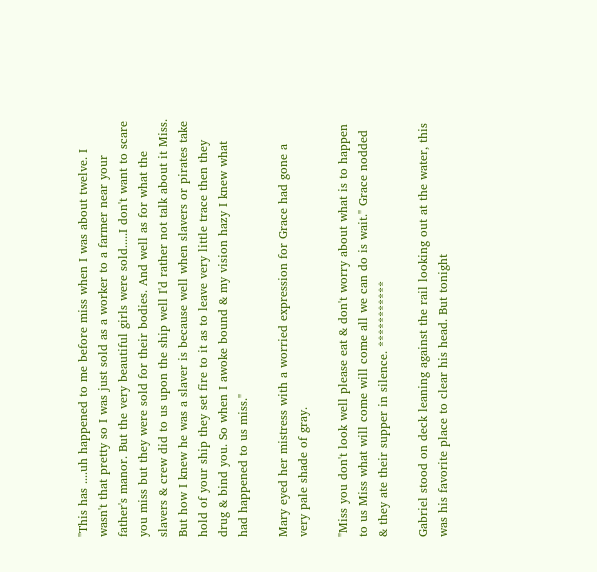"This has ....uh happened to me before miss when I was about twelve. I wasn't that pretty so I was just sold as a worker to a farmer near your father's manor. But the very beautiful girls were sold.....I don't want to scare you miss but they were sold for their bodies. And well as for what the slavers & crew did to us upon the ship well I'd rather not talk about it Miss. But how I knew he was a slaver is because well when slavers or pirates take hold of your ship they set fire to it as to leave very little trace then they drug & bind you. So when I awoke bound & my vision hazy I knew what had happened to us miss."

Mary eyed her mistress with a worried expression for Grace had gone a very pale shade of gray.

"Miss you don't look well please eat & don't worry about what is to happen to us Miss what will come will come all we can do is wait." Grace nodded & they ate their supper in silence. ***********

Gabriel stood on deck leaning against the rail looking out at the water, this was his favorite place to clear his head. But tonight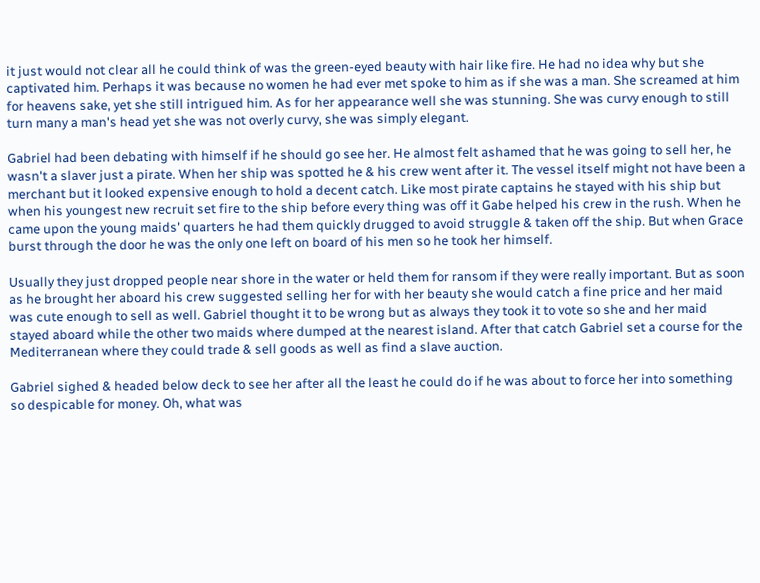it just would not clear all he could think of was the green-eyed beauty with hair like fire. He had no idea why but she captivated him. Perhaps it was because no women he had ever met spoke to him as if she was a man. She screamed at him for heavens sake, yet she still intrigued him. As for her appearance well she was stunning. She was curvy enough to still turn many a man's head yet she was not overly curvy, she was simply elegant.

Gabriel had been debating with himself if he should go see her. He almost felt ashamed that he was going to sell her, he wasn't a slaver just a pirate. When her ship was spotted he & his crew went after it. The vessel itself might not have been a merchant but it looked expensive enough to hold a decent catch. Like most pirate captains he stayed with his ship but when his youngest new recruit set fire to the ship before every thing was off it Gabe helped his crew in the rush. When he came upon the young maids' quarters he had them quickly drugged to avoid struggle & taken off the ship. But when Grace burst through the door he was the only one left on board of his men so he took her himself.

Usually they just dropped people near shore in the water or held them for ransom if they were really important. But as soon as he brought her aboard his crew suggested selling her for with her beauty she would catch a fine price and her maid was cute enough to sell as well. Gabriel thought it to be wrong but as always they took it to vote so she and her maid stayed aboard while the other two maids where dumped at the nearest island. After that catch Gabriel set a course for the Mediterranean where they could trade & sell goods as well as find a slave auction.

Gabriel sighed & headed below deck to see her after all the least he could do if he was about to force her into something so despicable for money. Oh, what was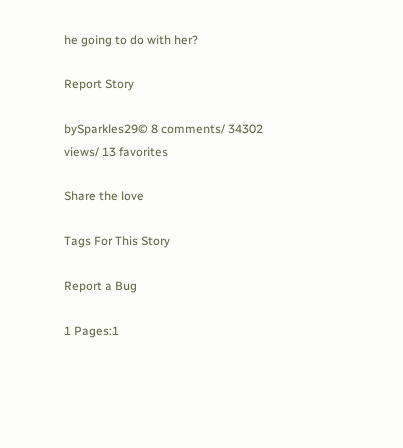he going to do with her?

Report Story

bySparkles29© 8 comments/ 34302 views/ 13 favorites

Share the love

Tags For This Story

Report a Bug

1 Pages:1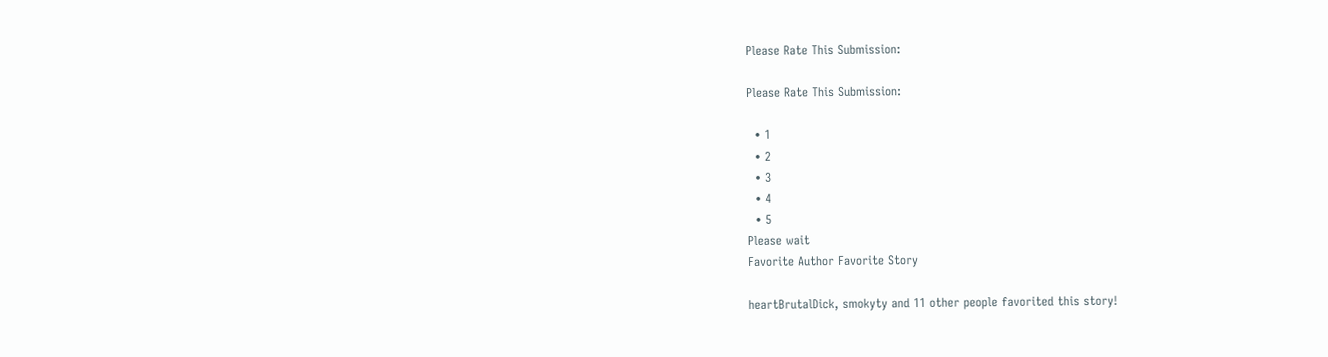Please Rate This Submission:

Please Rate This Submission:

  • 1
  • 2
  • 3
  • 4
  • 5
Please wait
Favorite Author Favorite Story

heartBrutalDick, smokyty and 11 other people favorited this story!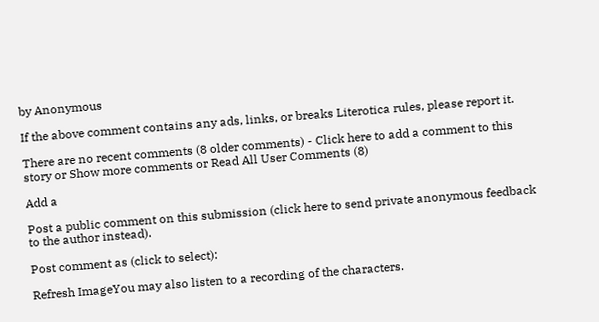by Anonymous

If the above comment contains any ads, links, or breaks Literotica rules, please report it.

There are no recent comments (8 older comments) - Click here to add a comment to this story or Show more comments or Read All User Comments (8)

Add a

Post a public comment on this submission (click here to send private anonymous feedback to the author instead).

Post comment as (click to select):

Refresh ImageYou may also listen to a recording of the characters.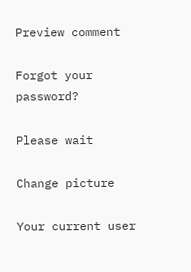Preview comment

Forgot your password?

Please wait

Change picture

Your current user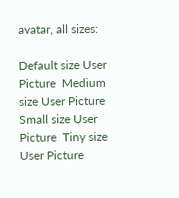avatar, all sizes:

Default size User Picture  Medium size User Picture  Small size User Picture  Tiny size User Picture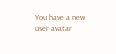You have a new user avatar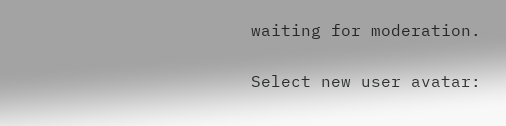waiting for moderation.

Select new user avatar: